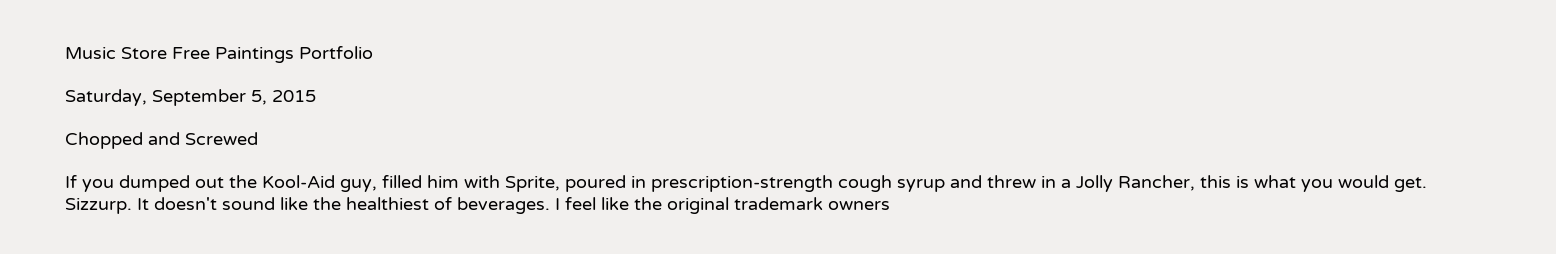Music Store Free Paintings Portfolio

Saturday, September 5, 2015

Chopped and Screwed

If you dumped out the Kool-Aid guy, filled him with Sprite, poured in prescription-strength cough syrup and threw in a Jolly Rancher, this is what you would get. Sizzurp. It doesn't sound like the healthiest of beverages. I feel like the original trademark owners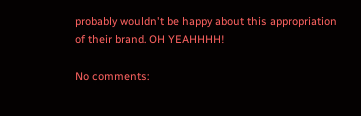probably wouldn't be happy about this appropriation of their brand. OH YEAHHHH!

No comments: